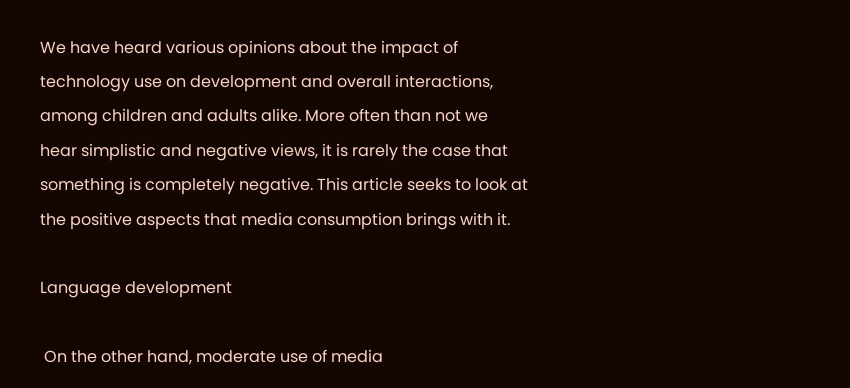We have heard various opinions about the impact of technology use on development and overall interactions, among children and adults alike. More often than not we hear simplistic and negative views, it is rarely the case that something is completely negative. This article seeks to look at the positive aspects that media consumption brings with it.

Language development

 On the other hand, moderate use of media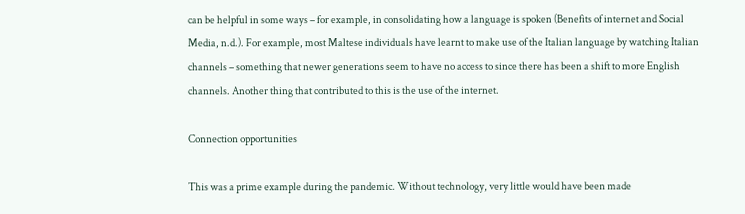can be helpful in some ways – for example, in consolidating how a language is spoken (Benefits of internet and Social Media, n.d.). For example, most Maltese individuals have learnt to make use of the Italian language by watching Italian channels – something that newer generations seem to have no access to since there has been a shift to more English channels. Another thing that contributed to this is the use of the internet.

Connection opportunities

This was a prime example during the pandemic. Without technology, very little would have been made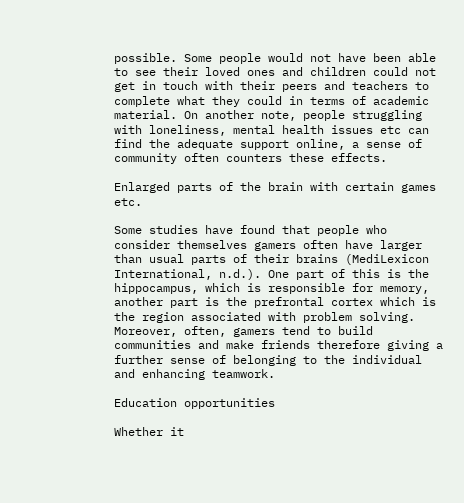possible. Some people would not have been able to see their loved ones and children could not get in touch with their peers and teachers to complete what they could in terms of academic material. On another note, people struggling with loneliness, mental health issues etc can find the adequate support online, a sense of community often counters these effects.

Enlarged parts of the brain with certain games etc.

Some studies have found that people who consider themselves gamers often have larger than usual parts of their brains (MediLexicon International, n.d.). One part of this is the hippocampus, which is responsible for memory, another part is the prefrontal cortex which is the region associated with problem solving. Moreover, often, gamers tend to build communities and make friends therefore giving a further sense of belonging to the individual and enhancing teamwork.

Education opportunities

Whether it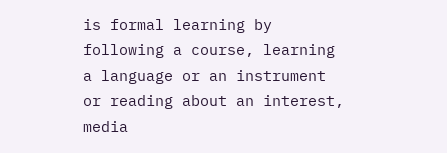is formal learning by following a course, learning a language or an instrument or reading about an interest, media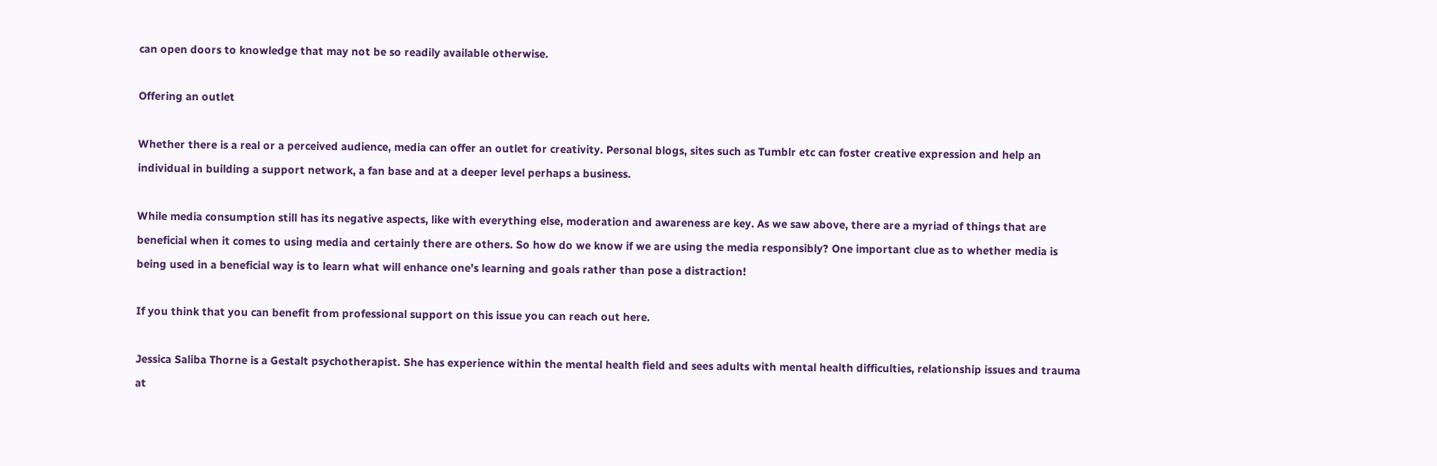can open doors to knowledge that may not be so readily available otherwise.

Offering an outlet

Whether there is a real or a perceived audience, media can offer an outlet for creativity. Personal blogs, sites such as Tumblr etc can foster creative expression and help an individual in building a support network, a fan base and at a deeper level perhaps a business.

While media consumption still has its negative aspects, like with everything else, moderation and awareness are key. As we saw above, there are a myriad of things that are beneficial when it comes to using media and certainly there are others. So how do we know if we are using the media responsibly? One important clue as to whether media is being used in a beneficial way is to learn what will enhance one’s learning and goals rather than pose a distraction!

If you think that you can benefit from professional support on this issue you can reach out here.

Jessica Saliba Thorne is a Gestalt psychotherapist. She has experience within the mental health field and sees adults with mental health difficulties, relationship issues and trauma at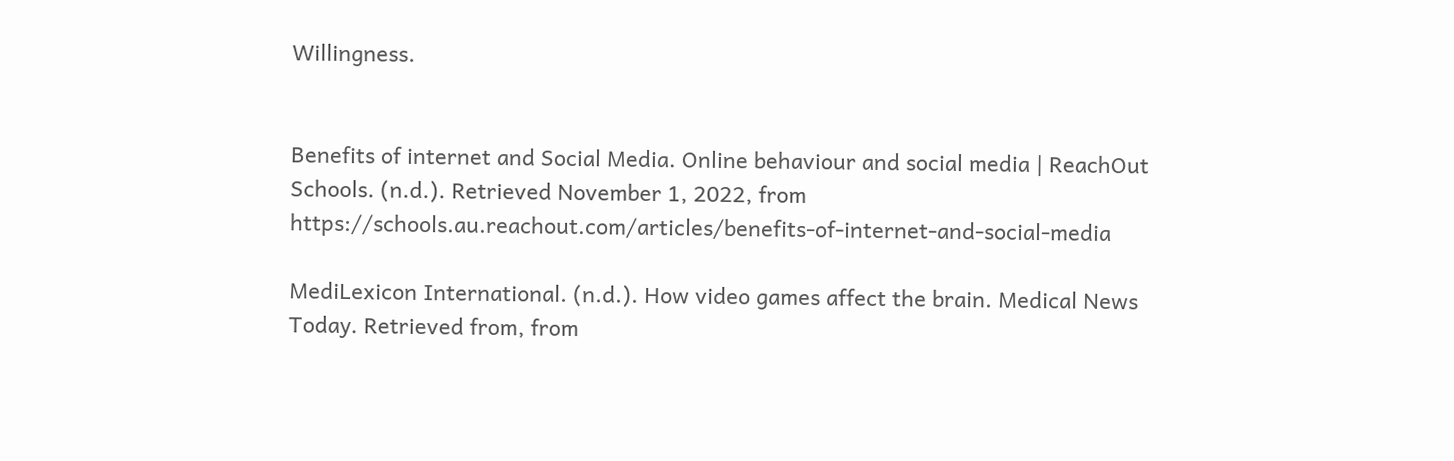Willingness.


Benefits of internet and Social Media. Online behaviour and social media | ReachOut Schools. (n.d.). Retrieved November 1, 2022, from https://schools.au.reachout.com/articles/benefits-of-internet-and-social-media

MediLexicon International. (n.d.). How video games affect the brain. Medical News Today. Retrieved from, from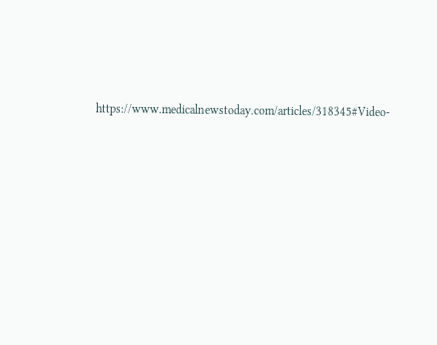https://www.medicalnewstoday.com/articles/318345#Video-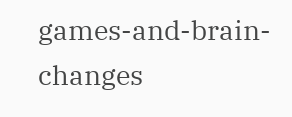games-and-brain-changes